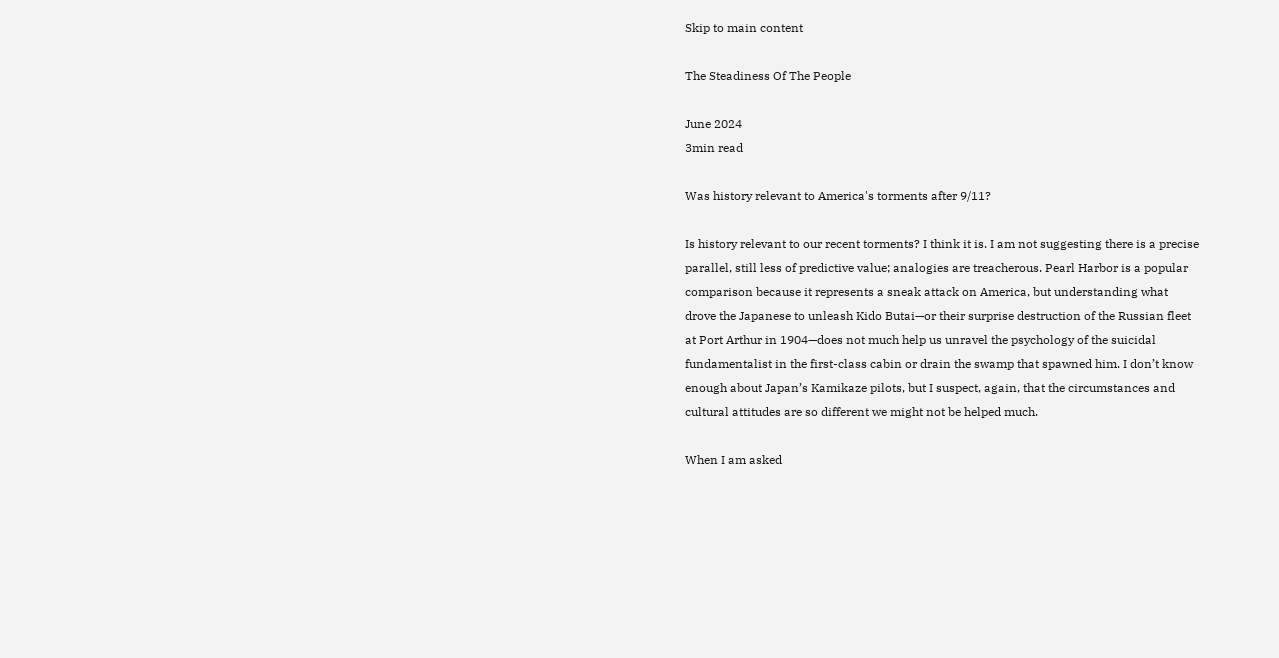Skip to main content

The Steadiness Of The People

June 2024
3min read

Was history relevant to America's torments after 9/11?

Is history relevant to our recent torments? I think it is. I am not suggesting there is a precise parallel, still less of predictive value; analogies are treacherous. Pearl Harbor is a popular comparison because it represents a sneak attack on America, but understanding what drove the Japanese to unleash Kido Butai—or their surprise destruction of the Russian fleet at Port Arthur in 1904—does not much help us unravel the psychology of the suicidal fundamentalist in the first-class cabin or drain the swamp that spawned him. I don’t know enough about Japan’s Kamikaze pilots, but I suspect, again, that the circumstances and cultural attitudes are so different we might not be helped much.

When I am asked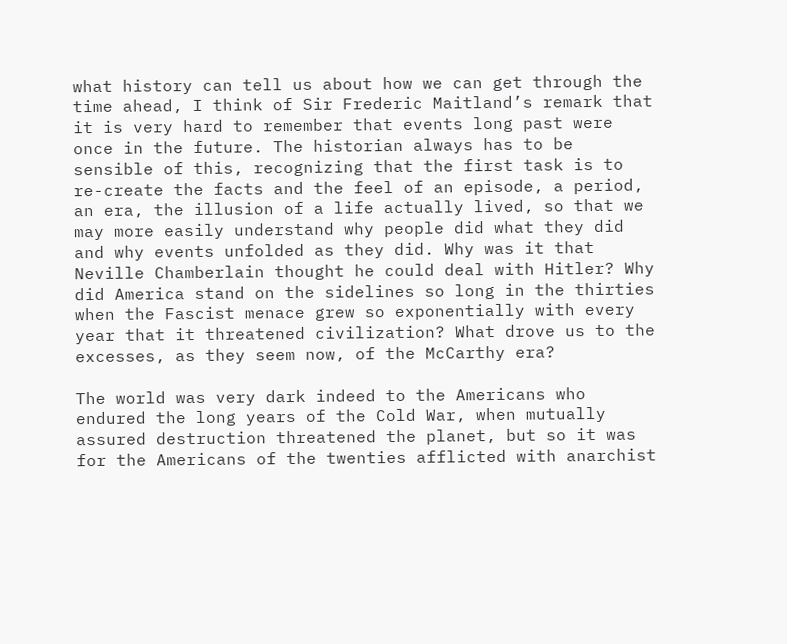what history can tell us about how we can get through the time ahead, I think of Sir Frederic Maitland’s remark that it is very hard to remember that events long past were once in the future. The historian always has to be sensible of this, recognizing that the first task is to re-create the facts and the feel of an episode, a period, an era, the illusion of a life actually lived, so that we may more easily understand why people did what they did and why events unfolded as they did. Why was it that Neville Chamberlain thought he could deal with Hitler? Why did America stand on the sidelines so long in the thirties when the Fascist menace grew so exponentially with every year that it threatened civilization? What drove us to the excesses, as they seem now, of the McCarthy era?

The world was very dark indeed to the Americans who endured the long years of the Cold War, when mutually assured destruction threatened the planet, but so it was for the Americans of the twenties afflicted with anarchist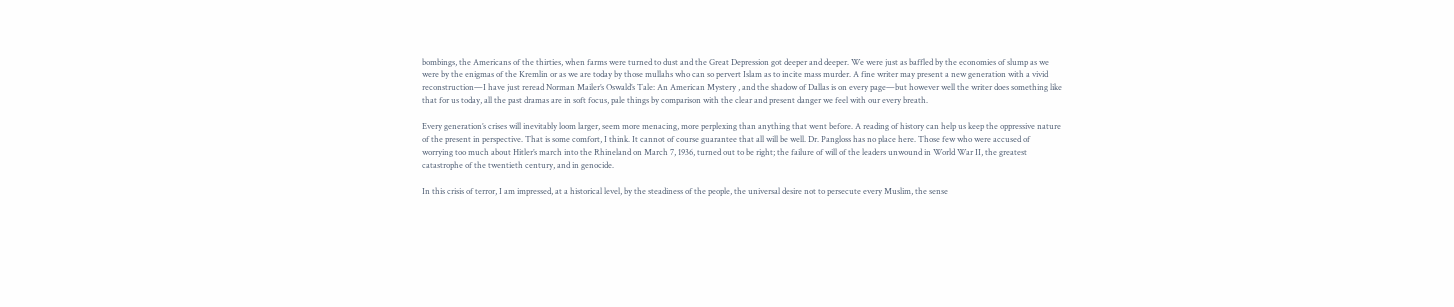bombings, the Americans of the thirties, when farms were turned to dust and the Great Depression got deeper and deeper. We were just as baffled by the economies of slump as we were by the enigmas of the Kremlin or as we are today by those mullahs who can so pervert Islam as to incite mass murder. A fine writer may present a new generation with a vivid reconstruction—I have just reread Norman Mailer’s Oswald’s Tale: An American Mystery , and the shadow of Dallas is on every page—but however well the writer does something like that for us today, all the past dramas are in soft focus, pale things by comparison with the clear and present danger we feel with our every breath.

Every generation’s crises will inevitably loom larger, seem more menacing, more perplexing than anything that went before. A reading of history can help us keep the oppressive nature of the present in perspective. That is some comfort, I think. It cannot of course guarantee that all will be well. Dr. Pangloss has no place here. Those few who were accused of worrying too much about Hitler’s march into the Rhineland on March 7, 1936, turned out to be right; the failure of will of the leaders unwound in World War II, the greatest catastrophe of the twentieth century, and in genocide.

In this crisis of terror, I am impressed, at a historical level, by the steadiness of the people, the universal desire not to persecute every Muslim, the sense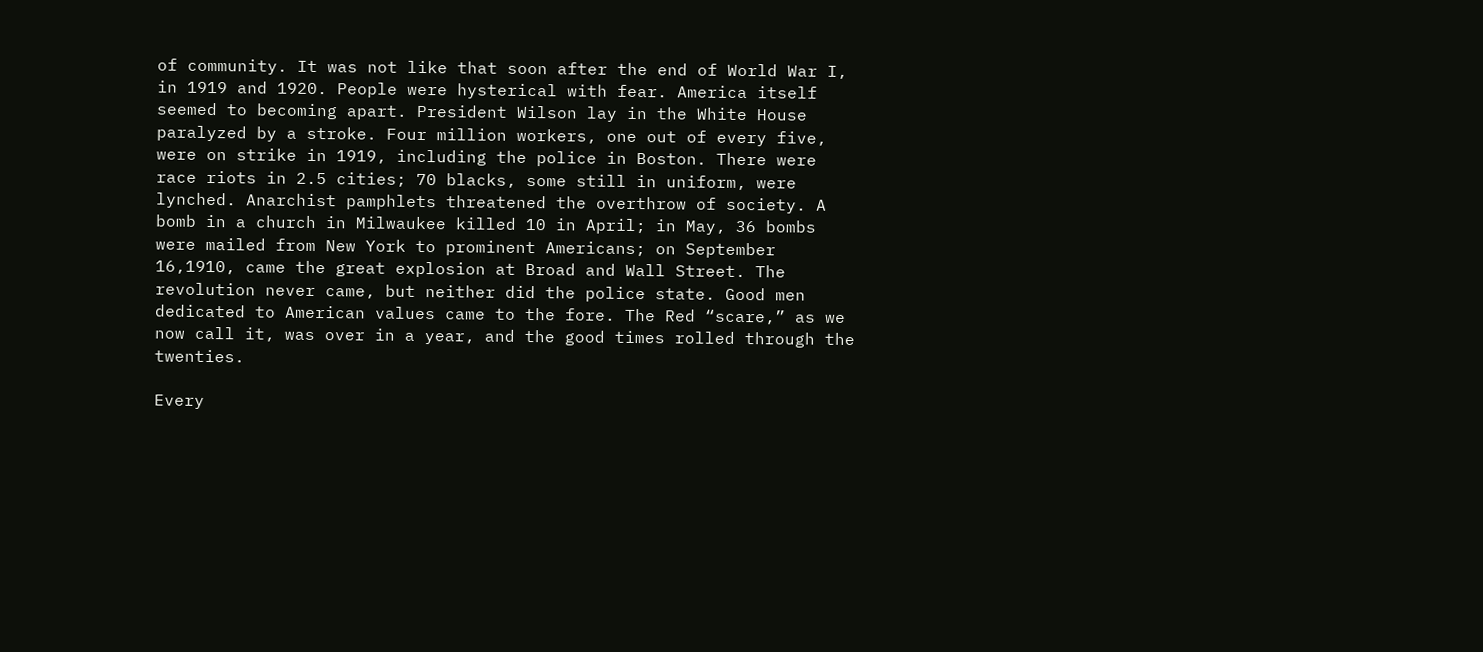of community. It was not like that soon after the end of World War I, in 1919 and 1920. People were hysterical with fear. America itself seemed to becoming apart. President Wilson lay in the White House paralyzed by a stroke. Four million workers, one out of every five, were on strike in 1919, including the police in Boston. There were race riots in 2.5 cities; 70 blacks, some still in uniform, were lynched. Anarchist pamphlets threatened the overthrow of society. A bomb in a church in Milwaukee killed 10 in April; in May, 36 bombs were mailed from New York to prominent Americans; on September 16,1910, came the great explosion at Broad and Wall Street. The revolution never came, but neither did the police state. Good men dedicated to American values came to the fore. The Red “scare,” as we now call it, was over in a year, and the good times rolled through the twenties.

Every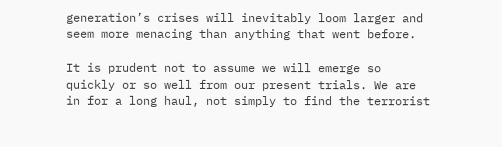generation’s crises will inevitably loom larger and seem more menacing than anything that went before.

It is prudent not to assume we will emerge so quickly or so well from our present trials. We are in for a long haul, not simply to find the terrorist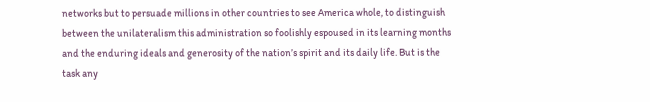networks but to persuade millions in other countries to see America whole, to distinguish between the unilateralism this administration so foolishly espoused in its learning months and the enduring ideals and generosity of the nation’s spirit and its daily life. But is the task any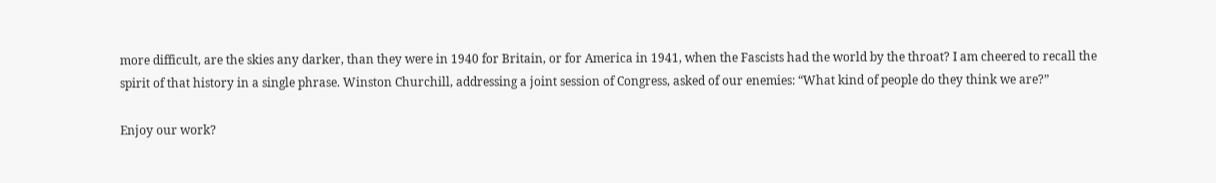more difficult, are the skies any darker, than they were in 1940 for Britain, or for America in 1941, when the Fascists had the world by the throat? I am cheered to recall the spirit of that history in a single phrase. Winston Churchill, addressing a joint session of Congress, asked of our enemies: “What kind of people do they think we are?”

Enjoy our work?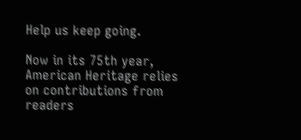Help us keep going.

Now in its 75th year, American Heritage relies on contributions from readers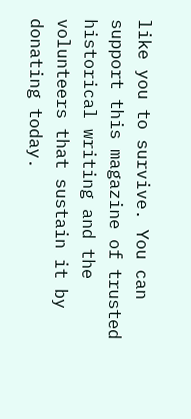like you to survive. You can support this magazine of trusted historical writing and the volunteers that sustain it by donating today.